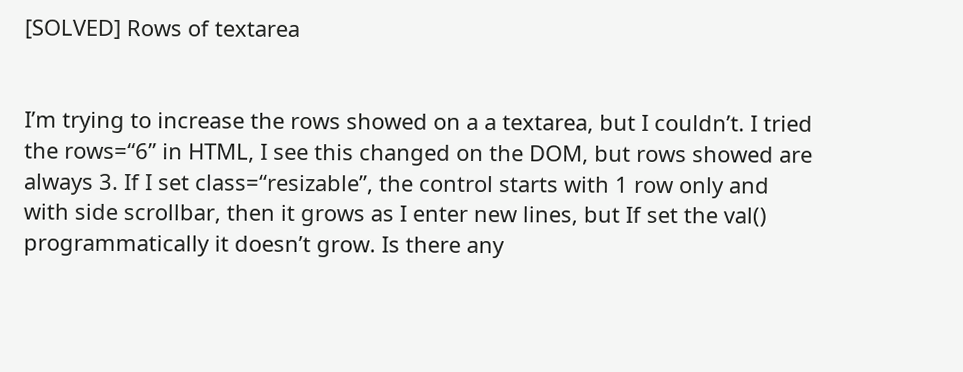[SOLVED] Rows of textarea


I’m trying to increase the rows showed on a a textarea, but I couldn’t. I tried the rows=“6” in HTML, I see this changed on the DOM, but rows showed are always 3. If I set class=“resizable”, the control starts with 1 row only and with side scrollbar, then it grows as I enter new lines, but If set the val() programmatically it doesn’t grow. Is there any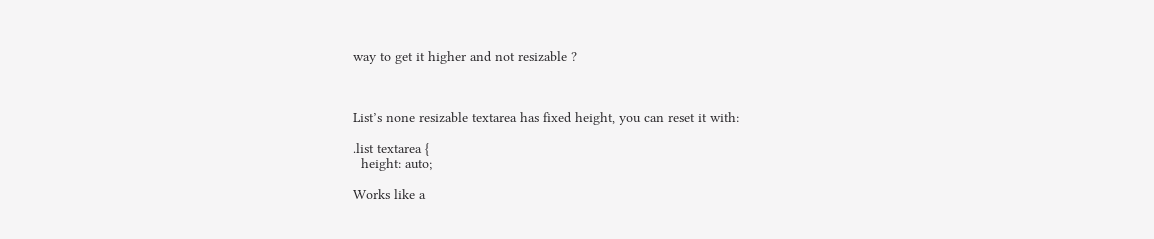way to get it higher and not resizable ?



List’s none resizable textarea has fixed height, you can reset it with:

.list textarea {
  height: auto;

Works like a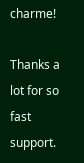charme!

Thanks a lot for so fast support.